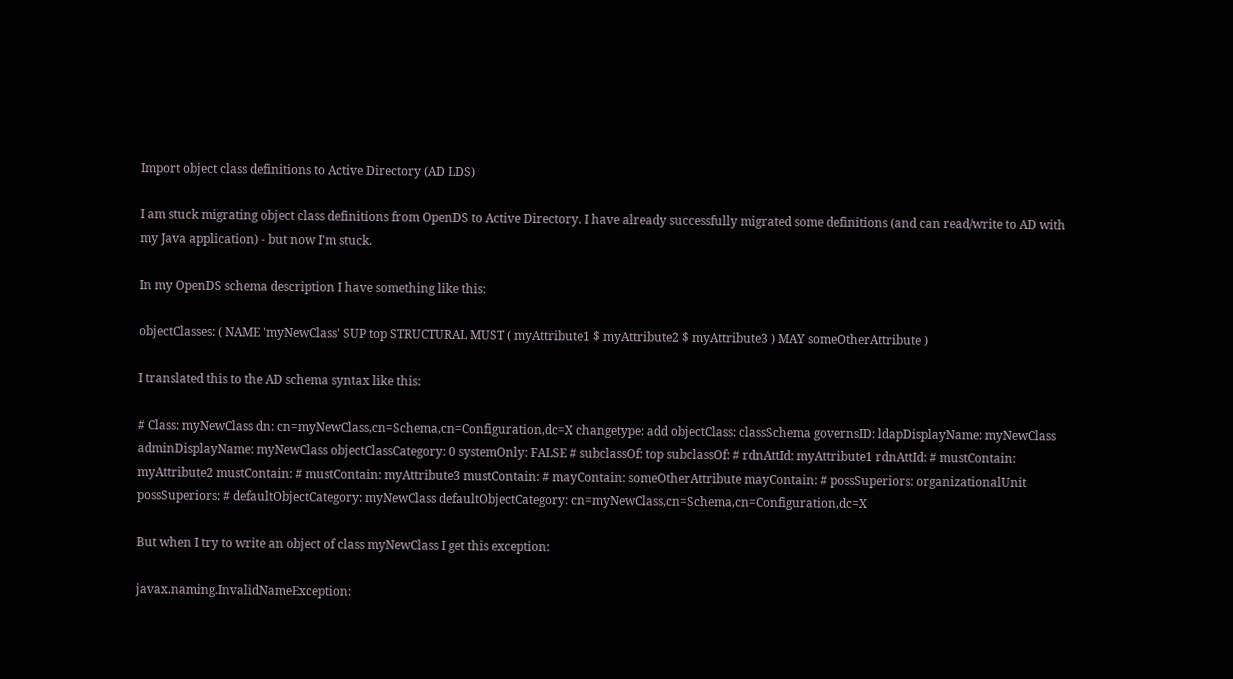Import object class definitions to Active Directory (AD LDS)

I am stuck migrating object class definitions from OpenDS to Active Directory. I have already successfully migrated some definitions (and can read/write to AD with my Java application) - but now I'm stuck.

In my OpenDS schema description I have something like this:

objectClasses: ( NAME 'myNewClass' SUP top STRUCTURAL MUST ( myAttribute1 $ myAttribute2 $ myAttribute3 ) MAY someOtherAttribute )

I translated this to the AD schema syntax like this:

# Class: myNewClass dn: cn=myNewClass,cn=Schema,cn=Configuration,dc=X changetype: add objectClass: classSchema governsID: ldapDisplayName: myNewClass adminDisplayName: myNewClass objectClassCategory: 0 systemOnly: FALSE # subclassOf: top subclassOf: # rdnAttId: myAttribute1 rdnAttId: # mustContain: myAttribute2 mustContain: # mustContain: myAttribute3 mustContain: # mayContain: someOtherAttribute mayContain: # possSuperiors: organizationalUnit possSuperiors: # defaultObjectCategory: myNewClass defaultObjectCategory: cn=myNewClass,cn=Schema,cn=Configuration,dc=X

But when I try to write an object of class myNewClass I get this exception:

javax.naming.InvalidNameException: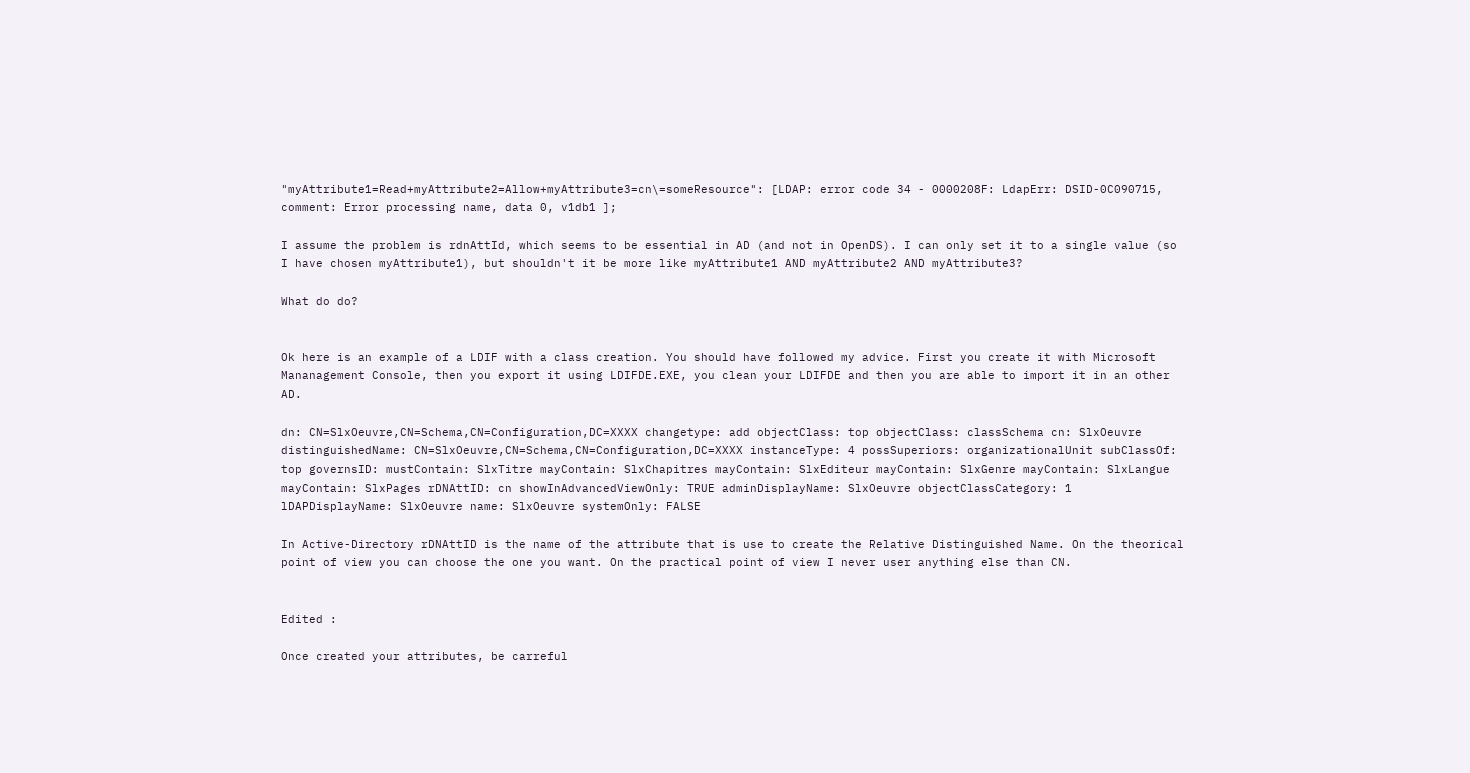"myAttribute1=Read+myAttribute2=Allow+myAttribute3=cn\=someResource": [LDAP: error code 34 - 0000208F: LdapErr: DSID-0C090715, comment: Error processing name, data 0, v1db1 ];

I assume the problem is rdnAttId, which seems to be essential in AD (and not in OpenDS). I can only set it to a single value (so I have chosen myAttribute1), but shouldn't it be more like myAttribute1 AND myAttribute2 AND myAttribute3?

What do do?


Ok here is an example of a LDIF with a class creation. You should have followed my advice. First you create it with Microsoft Mananagement Console, then you export it using LDIFDE.EXE, you clean your LDIFDE and then you are able to import it in an other AD.

dn: CN=SlxOeuvre,CN=Schema,CN=Configuration,DC=XXXX changetype: add objectClass: top objectClass: classSchema cn: SlxOeuvre distinguishedName: CN=SlxOeuvre,CN=Schema,CN=Configuration,DC=XXXX instanceType: 4 possSuperiors: organizationalUnit subClassOf: top governsID: mustContain: SlxTitre mayContain: SlxChapitres mayContain: SlxEditeur mayContain: SlxGenre mayContain: SlxLangue mayContain: SlxPages rDNAttID: cn showInAdvancedViewOnly: TRUE adminDisplayName: SlxOeuvre objectClassCategory: 1 lDAPDisplayName: SlxOeuvre name: SlxOeuvre systemOnly: FALSE

In Active-Directory rDNAttID is the name of the attribute that is use to create the Relative Distinguished Name. On the theorical point of view you can choose the one you want. On the practical point of view I never user anything else than CN.


Edited :

Once created your attributes, be carreful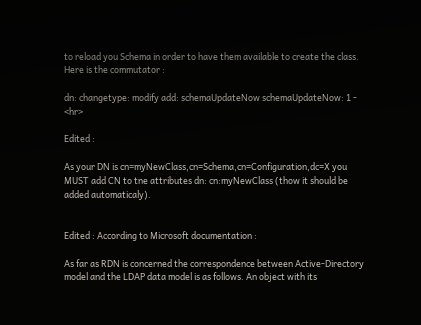to reload you Schema in order to have them available to create the class. Here is the commutator :

dn: changetype: modify add: schemaUpdateNow schemaUpdateNow: 1 - <hr>

Edited :

As your DN is cn=myNewClass,cn=Schema,cn=Configuration,dc=X you MUST add CN to tne attributes dn: cn:myNewClass (thow it should be added automaticaly).


Edited : According to Microsoft documentation :

As far as RDN is concerned the correspondence between Active-Directory model and the LDAP data model is as follows. An object with its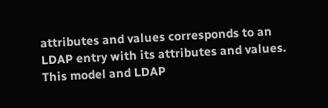attributes and values corresponds to an LDAP entry with its attributes and values. This model and LDAP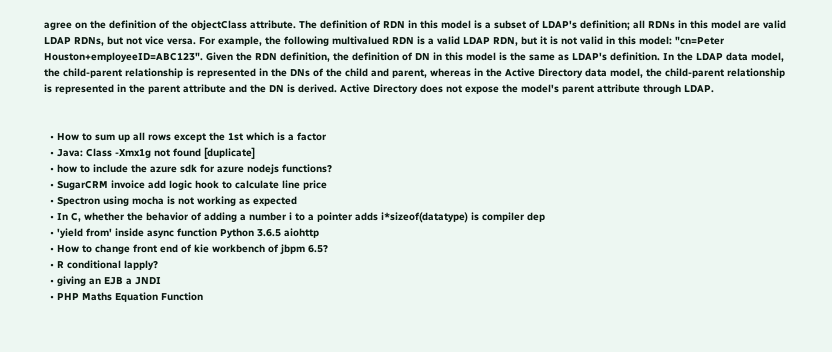agree on the definition of the objectClass attribute. The definition of RDN in this model is a subset of LDAP's definition; all RDNs in this model are valid LDAP RDNs, but not vice versa. For example, the following multivalued RDN is a valid LDAP RDN, but it is not valid in this model: "cn=Peter Houston+employeeID=ABC123". Given the RDN definition, the definition of DN in this model is the same as LDAP's definition. In the LDAP data model, the child-parent relationship is represented in the DNs of the child and parent, whereas in the Active Directory data model, the child-parent relationship is represented in the parent attribute and the DN is derived. Active Directory does not expose the model's parent attribute through LDAP.


  • How to sum up all rows except the 1st which is a factor
  • Java: Class -Xmx1g not found [duplicate]
  • how to include the azure sdk for azure nodejs functions?
  • SugarCRM invoice add logic hook to calculate line price
  • Spectron using mocha is not working as expected
  • In C, whether the behavior of adding a number i to a pointer adds i*sizeof(datatype) is compiler dep
  • 'yield from' inside async function Python 3.6.5 aiohttp
  • How to change front end of kie workbench of jbpm 6.5?
  • R conditional lapply?
  • giving an EJB a JNDI
  • PHP Maths Equation Function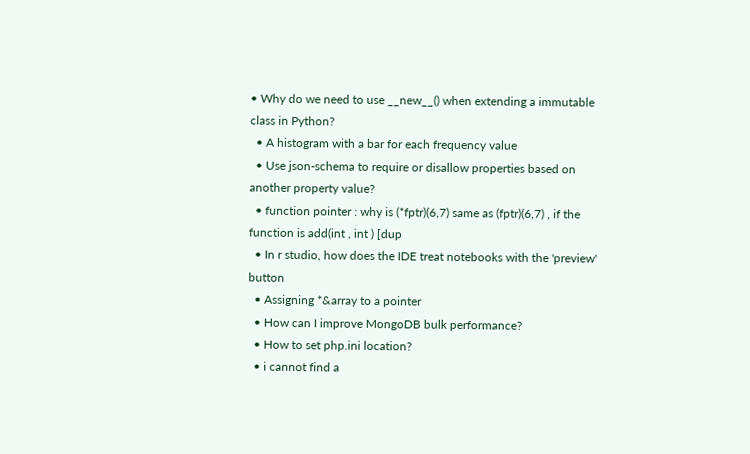• Why do we need to use __new__() when extending a immutable class in Python?
  • A histogram with a bar for each frequency value
  • Use json-schema to require or disallow properties based on another property value?
  • function pointer : why is (*fptr)(6,7) same as (fptr)(6,7) , if the function is add(int , int ) [dup
  • In r studio, how does the IDE treat notebooks with the 'preview' button
  • Assigning *&array to a pointer
  • How can I improve MongoDB bulk performance?
  • How to set php.ini location?
  • i cannot find a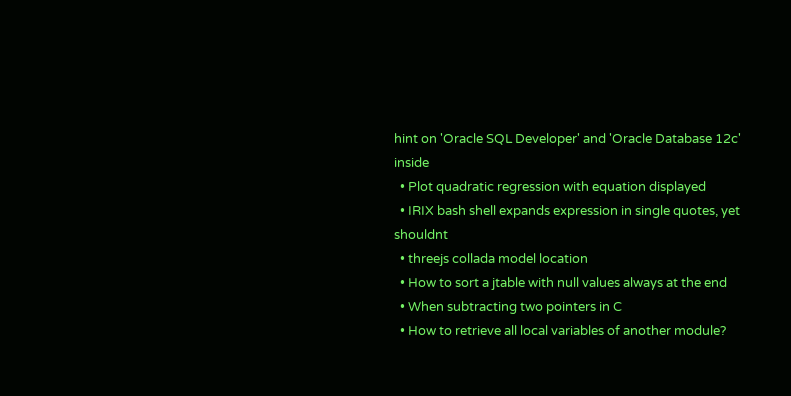hint on 'Oracle SQL Developer' and 'Oracle Database 12c' inside
  • Plot quadratic regression with equation displayed
  • IRIX bash shell expands expression in single quotes, yet shouldnt
  • threejs collada model location
  • How to sort a jtable with null values always at the end
  • When subtracting two pointers in C
  • How to retrieve all local variables of another module?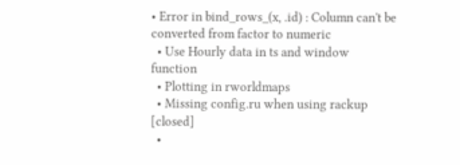• Error in bind_rows_(x, .id) : Column can't be converted from factor to numeric
  • Use Hourly data in ts and window function
  • Plotting in rworldmaps
  • Missing config.ru when using rackup [closed]
  •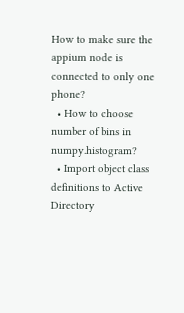How to make sure the appium node is connected to only one phone?
  • How to choose number of bins in numpy.histogram?
  • Import object class definitions to Active Directory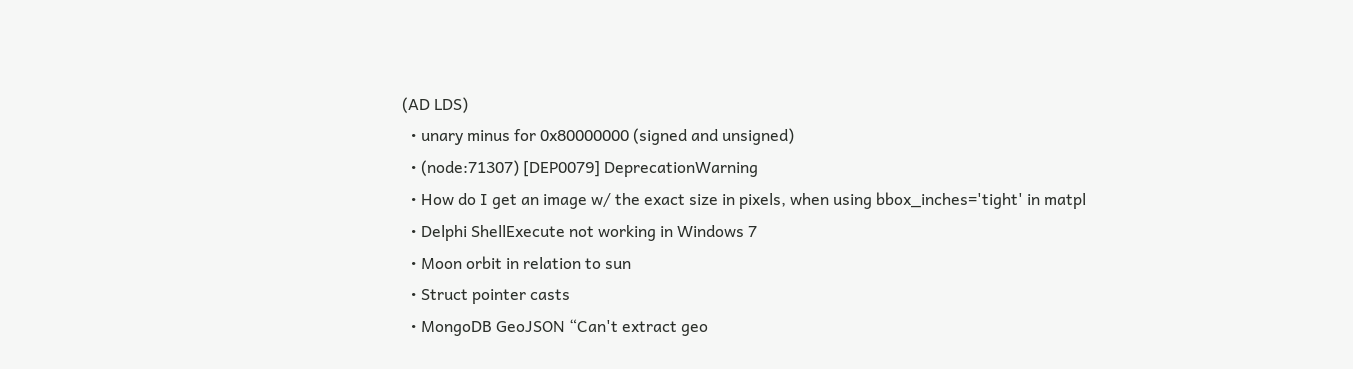(AD LDS)
  • unary minus for 0x80000000 (signed and unsigned)
  • (node:71307) [DEP0079] DeprecationWarning
  • How do I get an image w/ the exact size in pixels, when using bbox_inches='tight' in matpl
  • Delphi ShellExecute not working in Windows 7
  • Moon orbit in relation to sun
  • Struct pointer casts
  • MongoDB GeoJSON “Can't extract geo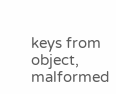keys from object, malformed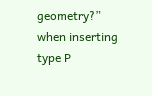geometry?” when inserting type P